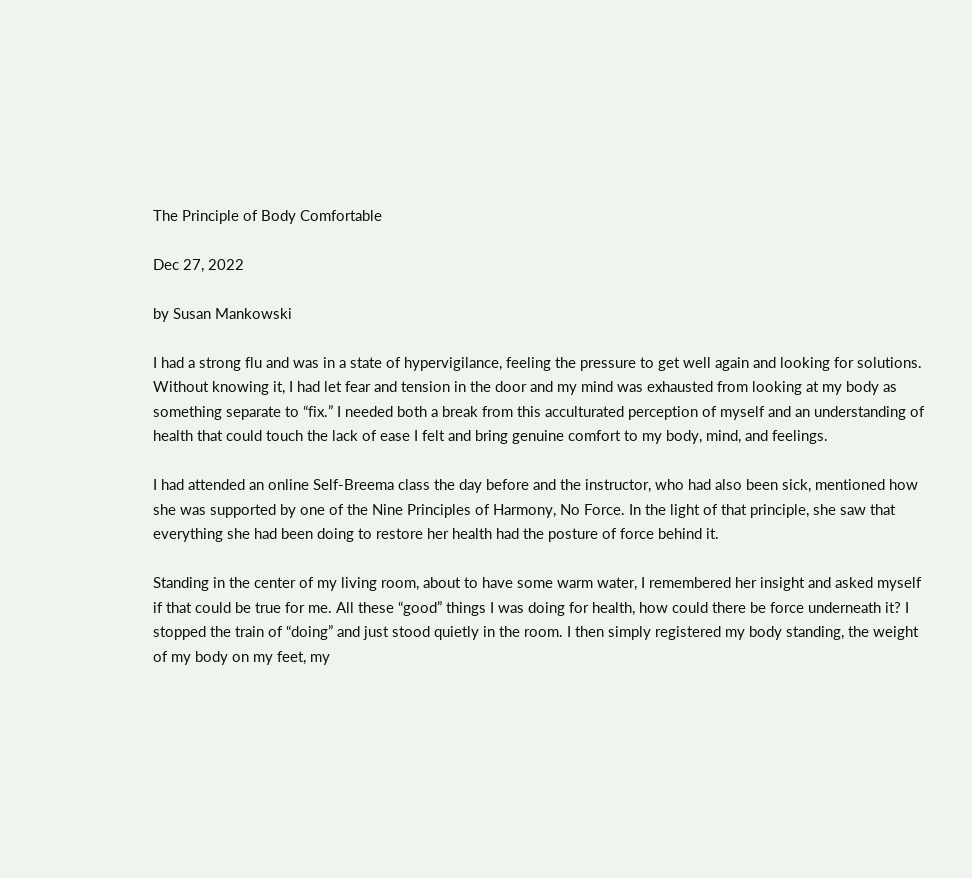The Principle of Body Comfortable

Dec 27, 2022

by Susan Mankowski

I had a strong flu and was in a state of hypervigilance, feeling the pressure to get well again and looking for solutions. Without knowing it, I had let fear and tension in the door and my mind was exhausted from looking at my body as something separate to “fix.” I needed both a break from this acculturated perception of myself and an understanding of health that could touch the lack of ease I felt and bring genuine comfort to my body, mind, and feelings.

I had attended an online Self-Breema class the day before and the instructor, who had also been sick, mentioned how she was supported by one of the Nine Principles of Harmony, No Force. In the light of that principle, she saw that everything she had been doing to restore her health had the posture of force behind it.

Standing in the center of my living room, about to have some warm water, I remembered her insight and asked myself if that could be true for me. All these “good” things I was doing for health, how could there be force underneath it? I stopped the train of “doing” and just stood quietly in the room. I then simply registered my body standing, the weight of my body on my feet, my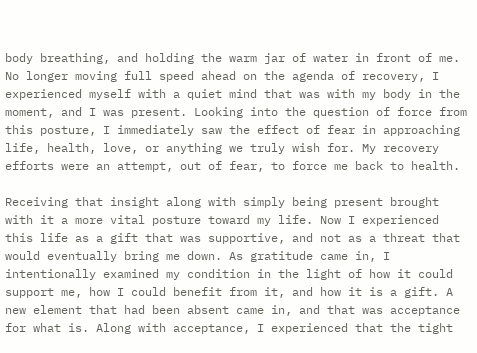body breathing, and holding the warm jar of water in front of me. No longer moving full speed ahead on the agenda of recovery, I experienced myself with a quiet mind that was with my body in the moment, and I was present. Looking into the question of force from this posture, I immediately saw the effect of fear in approaching life, health, love, or anything we truly wish for. My recovery efforts were an attempt, out of fear, to force me back to health.

Receiving that insight along with simply being present brought with it a more vital posture toward my life. Now I experienced this life as a gift that was supportive, and not as a threat that would eventually bring me down. As gratitude came in, I intentionally examined my condition in the light of how it could support me, how I could benefit from it, and how it is a gift. A new element that had been absent came in, and that was acceptance for what is. Along with acceptance, I experienced that the tight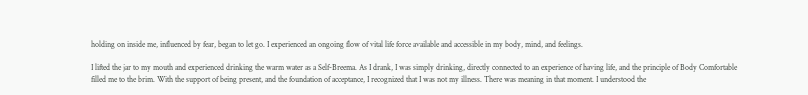holding on inside me, influenced by fear, began to let go. I experienced an ongoing flow of vital life force available and accessible in my body, mind, and feelings.

I lifted the jar to my mouth and experienced drinking the warm water as a Self-Breema. As I drank, I was simply drinking, directly connected to an experience of having life, and the principle of Body Comfortable filled me to the brim. With the support of being present, and the foundation of acceptance, I recognized that I was not my illness. There was meaning in that moment. I understood the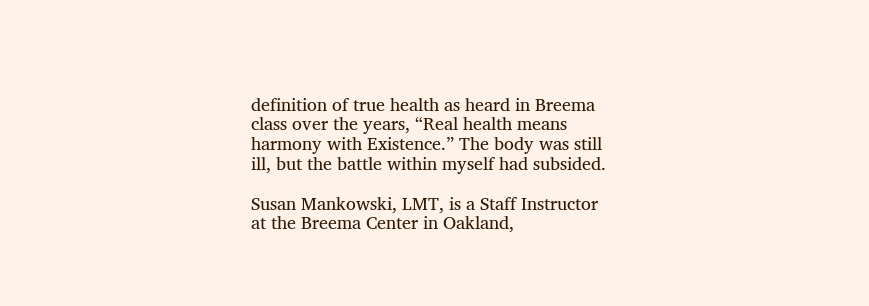definition of true health as heard in Breema class over the years, “Real health means harmony with Existence.” The body was still ill, but the battle within myself had subsided.

Susan Mankowski, LMT, is a Staff Instructor at the Breema Center in Oakland,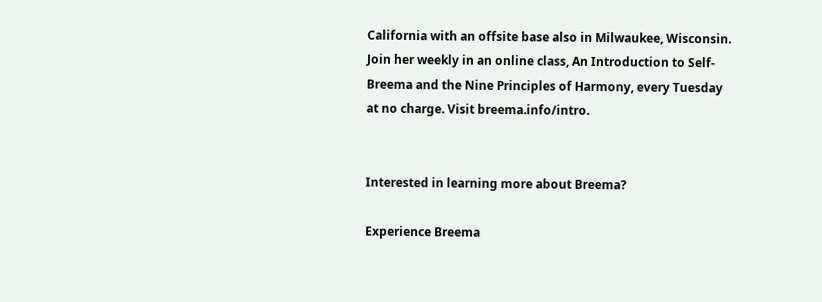California with an offsite base also in Milwaukee, Wisconsin. Join her weekly in an online class, An Introduction to Self-Breema and the Nine Principles of Harmony, every Tuesday at no charge. Visit breema.info/intro.


Interested in learning more about Breema?

Experience Breema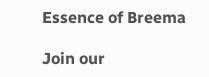Essence of Breema

Join our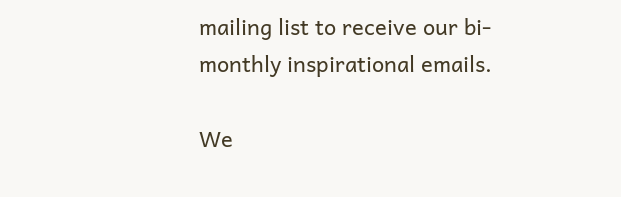mailing list to receive our bi-monthly inspirational emails.

We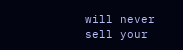will never sell your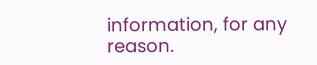information, for any reason.